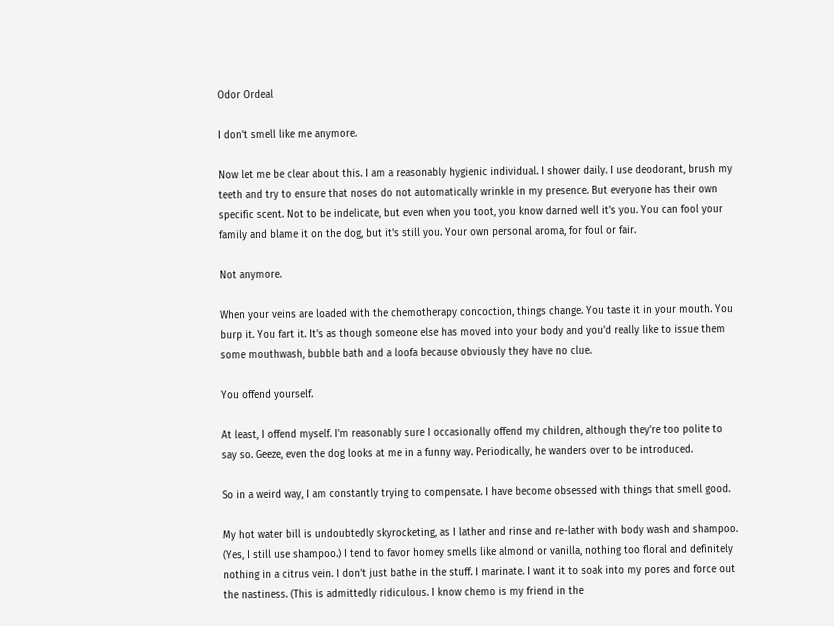Odor Ordeal

I don't smell like me anymore.

Now let me be clear about this. I am a reasonably hygienic individual. I shower daily. I use deodorant, brush my teeth and try to ensure that noses do not automatically wrinkle in my presence. But everyone has their own specific scent. Not to be indelicate, but even when you toot, you know darned well it's you. You can fool your family and blame it on the dog, but it's still you. Your own personal aroma, for foul or fair.

Not anymore.

When your veins are loaded with the chemotherapy concoction, things change. You taste it in your mouth. You burp it. You fart it. It's as though someone else has moved into your body and you'd really like to issue them some mouthwash, bubble bath and a loofa because obviously they have no clue.

You offend yourself.

At least, I offend myself. I'm reasonably sure I occasionally offend my children, although they're too polite to say so. Geeze, even the dog looks at me in a funny way. Periodically, he wanders over to be introduced.

So in a weird way, I am constantly trying to compensate. I have become obsessed with things that smell good.

My hot water bill is undoubtedly skyrocketing, as I lather and rinse and re-lather with body wash and shampoo. (Yes, I still use shampoo.) I tend to favor homey smells like almond or vanilla, nothing too floral and definitely nothing in a citrus vein. I don't just bathe in the stuff. I marinate. I want it to soak into my pores and force out the nastiness. (This is admittedly ridiculous. I know chemo is my friend in the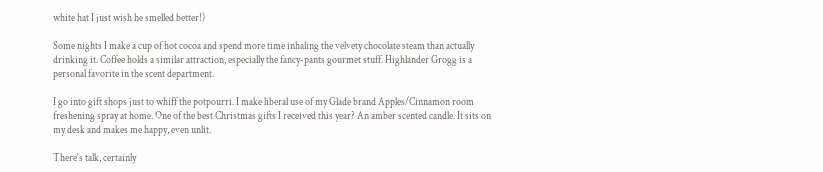white hat I just wish he smelled better!)

Some nights I make a cup of hot cocoa and spend more time inhaling the velvety chocolate steam than actually drinking it. Coffee holds a similar attraction, especially the fancy-pants gourmet stuff. Highlander Grogg is a personal favorite in the scent department.

I go into gift shops just to whiff the potpourri. I make liberal use of my Glade brand Apples/Cinnamon room freshening spray at home. One of the best Christmas gifts I received this year? An amber scented candle. It sits on my desk and makes me happy, even unlit.

There's talk, certainly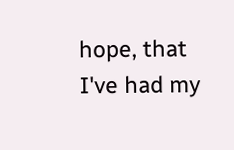hope, that I've had my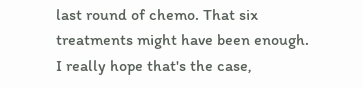last round of chemo. That six treatments might have been enough. I really hope that's the case,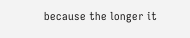because the longer it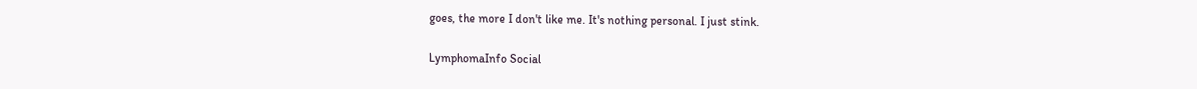goes, the more I don't like me. It's nothing personal. I just stink.

LymphomaInfo Social